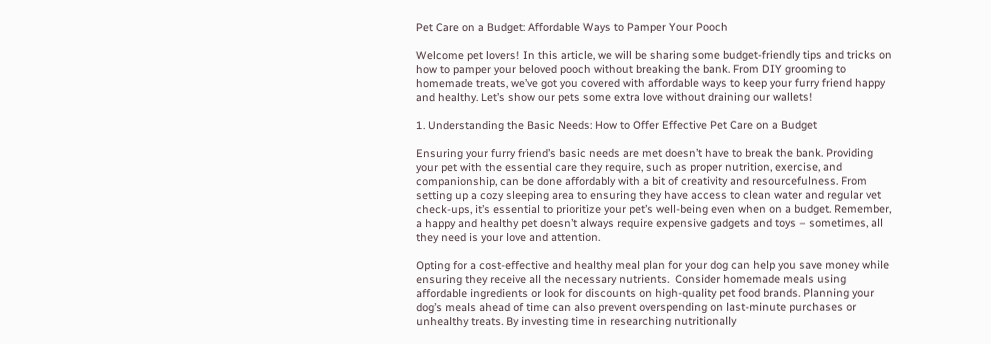Pet Care on a Budget: Affordable Ways to Pamper Your Pooch

Welcome pet lovers! In this article, we will be sharing some budget-friendly tips and tricks on how to pamper your beloved pooch without breaking the bank. From DIY grooming to homemade treats, we’ve got you covered with affordable ways to keep your furry friend happy and healthy. Let’s show our pets some extra love without draining our wallets!

1. Understanding the Basic Needs: How to Offer Effective Pet Care on a Budget

Ensuring your furry friend’s basic needs are met doesn’t have to break the bank. Providing your pet with the essential care they require, such as proper nutrition, exercise, and companionship, can be done affordably with a bit of creativity and resourcefulness. From setting up a cozy sleeping area to ensuring they have access to clean water and regular vet check-ups, it’s essential to prioritize your pet’s well-being even when on a budget. Remember, a happy and healthy pet doesn’t always require expensive gadgets and toys – sometimes, all they need is your love and attention.

Opting for a cost-effective and healthy meal plan for your dog can help you save money while ensuring they receive all the necessary nutrients.  Consider homemade meals using affordable ingredients or look for discounts on high-quality pet food brands. Planning your dog’s meals ahead of time can also prevent overspending on last-minute purchases or unhealthy treats. By investing time in researching nutritionally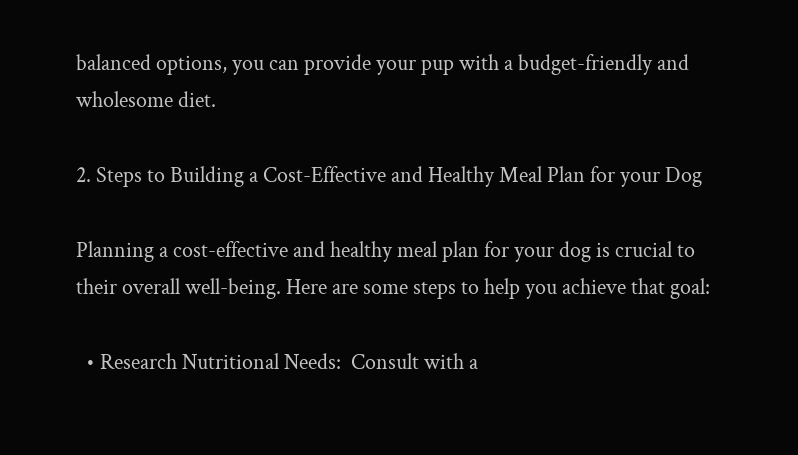balanced options, you can provide your pup with a budget-friendly and wholesome diet.

2. Steps to Building a Cost-Effective and Healthy Meal Plan for your Dog

Planning a cost-effective and healthy meal plan for your dog is crucial to their overall well-being. Here are some steps to help you achieve that goal:

  • Research Nutritional Needs:  Consult with a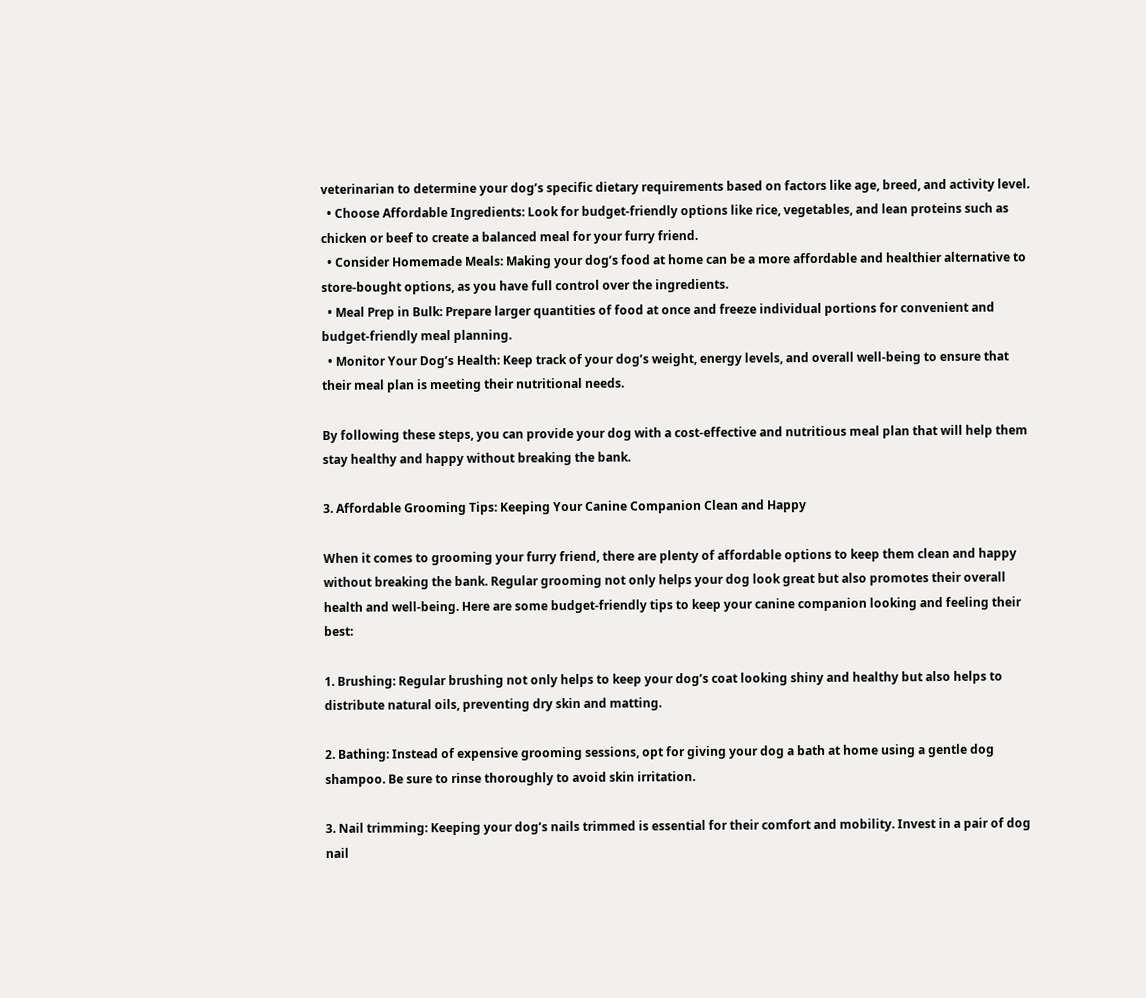veterinarian to determine your dog’s specific dietary requirements based on factors like age, breed, and activity level.
  • Choose Affordable Ingredients: Look for budget-friendly options like rice, vegetables, and lean proteins such as chicken or beef to create a balanced meal for your furry friend.
  • Consider Homemade Meals: Making your dog’s food at home can be a more affordable and healthier alternative to store-bought options, as you have full control over the ingredients.
  • Meal Prep in Bulk: Prepare larger quantities of food at once and freeze individual portions for convenient and budget-friendly meal planning.
  • Monitor Your Dog’s Health: Keep track of your dog’s weight, energy levels, and overall well-being to ensure that their meal plan is meeting their nutritional needs.

By following these steps, you can provide your dog with a cost-effective and nutritious meal plan that will help them stay healthy and happy without breaking the bank.

3. Affordable Grooming Tips: Keeping Your Canine Companion Clean and Happy

When it comes to grooming your furry friend, there are plenty of affordable options to keep them clean and happy without breaking the bank. Regular grooming not only helps your dog look great but also promotes their overall health and well-being. Here are some budget-friendly tips to keep your canine companion looking and feeling their best:

1. Brushing: Regular brushing not only helps to keep your dog’s coat looking shiny and healthy but also helps to distribute natural oils, preventing dry skin and matting.

2. Bathing: Instead of expensive grooming sessions, opt for giving your dog a bath at home using a gentle dog shampoo. Be sure to rinse thoroughly to avoid skin irritation.

3. Nail trimming: Keeping your dog’s nails trimmed is essential for their comfort and mobility. Invest in a pair of dog nail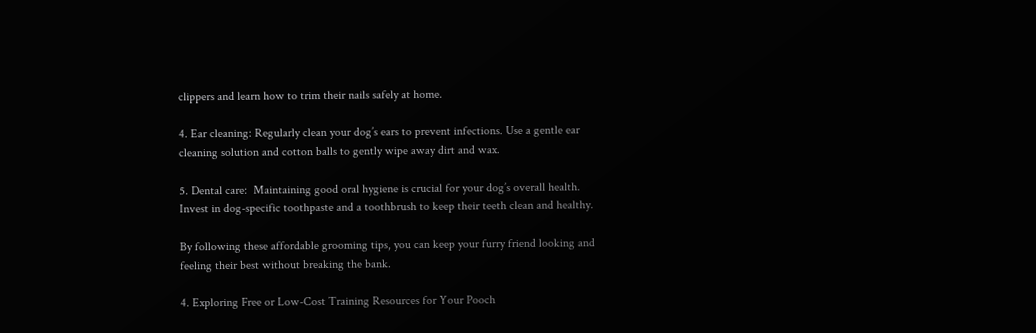clippers and learn how to trim their nails safely at home.

4. Ear cleaning: Regularly clean your dog’s ears to prevent infections. Use a gentle ear cleaning solution and cotton balls to gently wipe away dirt and wax.

5. Dental care:  Maintaining good oral hygiene is crucial for your dog’s overall health. Invest in dog-specific toothpaste and a toothbrush to keep their teeth clean and healthy.

By following these affordable grooming tips, you can keep your furry friend looking and feeling their best without breaking the bank.

4. Exploring Free or Low-Cost Training Resources for Your Pooch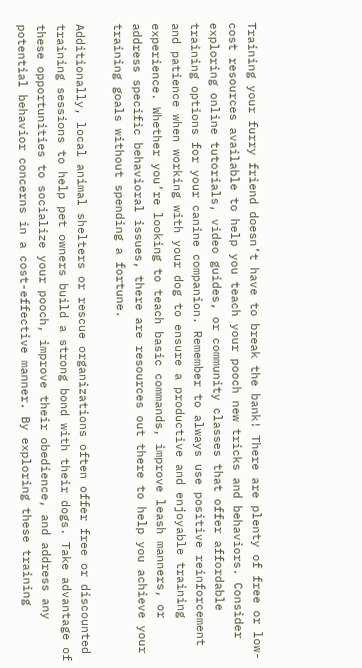Training your furry friend doesn’t have to break the bank! There are plenty of free or low-cost resources available to help you teach your pooch new tricks and behaviors. Consider exploring online tutorials, video guides, or community classes that offer affordable training options for your canine companion. Remember to always use positive reinforcement and patience when working with your dog to ensure a productive and enjoyable training experience. Whether you’re looking to teach basic commands, improve leash manners, or address specific behavioral issues, there are resources out there to help you achieve your training goals without spending a fortune.

Additionally, local animal shelters or rescue organizations often offer free or discounted training sessions to help pet owners build a strong bond with their dogs. Take advantage of these opportunities to socialize your pooch, improve their obedience, and address any potential behavior concerns in a cost-effective manner. By exploring these training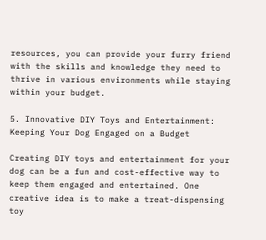resources, you can provide your furry friend with the skills and knowledge they need to thrive in various environments while staying within your budget.

5. Innovative DIY Toys and Entertainment: Keeping Your Dog Engaged on a Budget

Creating DIY toys and entertainment for your dog can be a fun and cost-effective way to keep them engaged and entertained. One creative idea is to make a treat-dispensing toy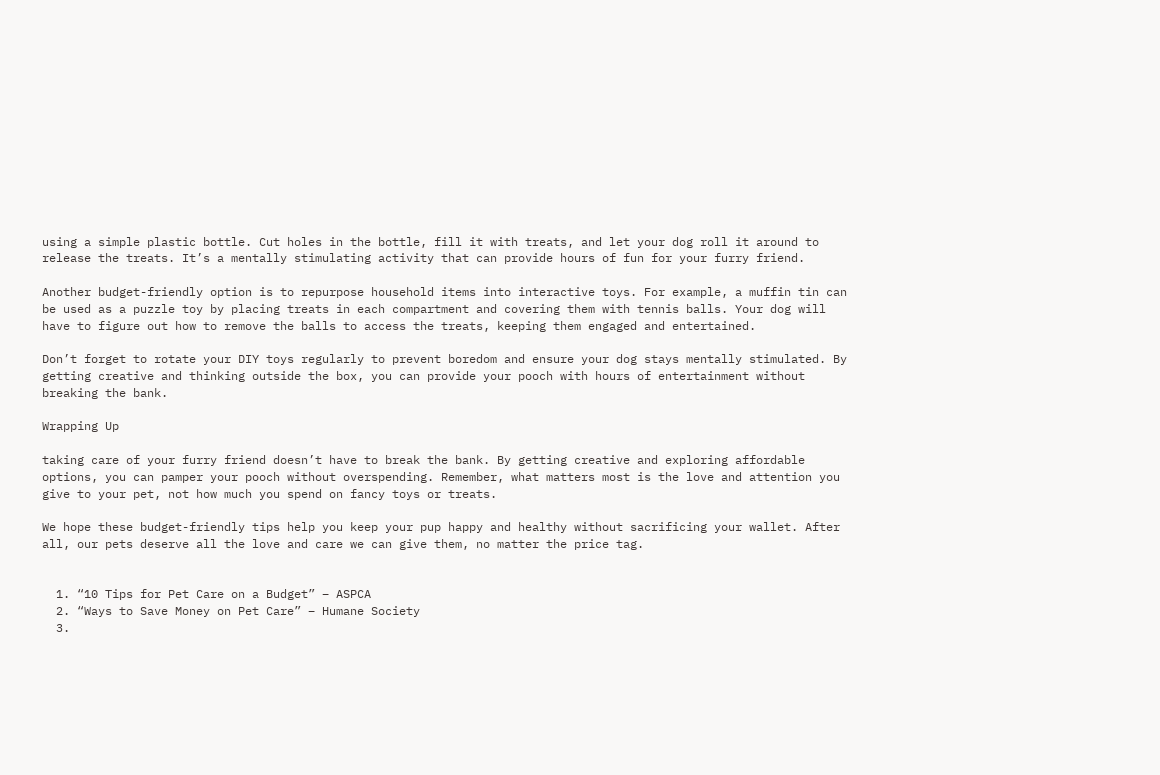using a simple plastic bottle. Cut holes in the bottle, fill it with treats, and let your dog roll it around to release the treats. It’s a mentally stimulating activity that can provide hours of fun for your furry friend.

Another budget-friendly option is to repurpose household items into interactive toys. For example, a muffin tin can be used as a puzzle toy by placing treats in each compartment and covering them with tennis balls. Your dog will have to figure out how to remove the balls to access the treats, keeping them engaged and entertained.

Don’t forget to rotate your DIY toys regularly to prevent boredom and ensure your dog stays mentally stimulated. By getting creative and thinking outside the box, you can provide your pooch with hours of entertainment without breaking the bank.

Wrapping Up

taking care of your furry friend doesn’t have to break the bank. By getting creative and exploring affordable options, you can pamper your pooch without overspending. Remember, what matters most is the love and attention you give to your pet, not how much you spend on fancy toys or treats.

We hope these budget-friendly tips help you keep your pup happy and healthy without sacrificing your wallet. After all, our pets deserve all the love and care we can give them, no matter the price tag.


  1. “10 Tips for Pet Care on a Budget” – ASPCA
  2. “Ways to Save Money on Pet Care” – Humane Society
  3.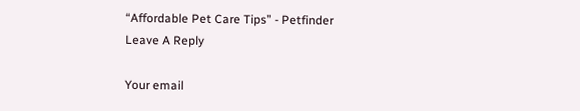“Affordable Pet Care Tips” - Petfinder
Leave A Reply

Your email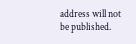address will not be published.